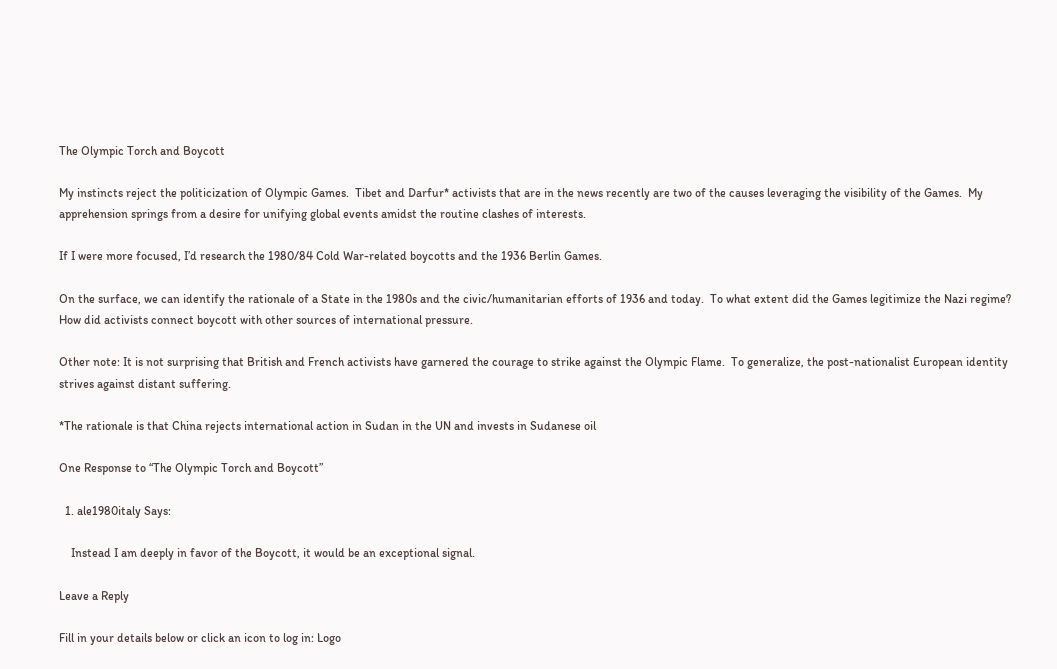The Olympic Torch and Boycott

My instincts reject the politicization of Olympic Games.  Tibet and Darfur* activists that are in the news recently are two of the causes leveraging the visibility of the Games.  My apprehension springs from a desire for unifying global events amidst the routine clashes of interests.

If I were more focused, I’d research the 1980/84 Cold War-related boycotts and the 1936 Berlin Games.

On the surface, we can identify the rationale of a State in the 1980s and the civic/humanitarian efforts of 1936 and today.  To what extent did the Games legitimize the Nazi regime?  How did activists connect boycott with other sources of international pressure.

Other note: It is not surprising that British and French activists have garnered the courage to strike against the Olympic Flame.  To generalize, the post-nationalist European identity strives against distant suffering.

*The rationale is that China rejects international action in Sudan in the UN and invests in Sudanese oil

One Response to “The Olympic Torch and Boycott”

  1. ale1980italy Says:

    Instead I am deeply in favor of the Boycott, it would be an exceptional signal.

Leave a Reply

Fill in your details below or click an icon to log in: Logo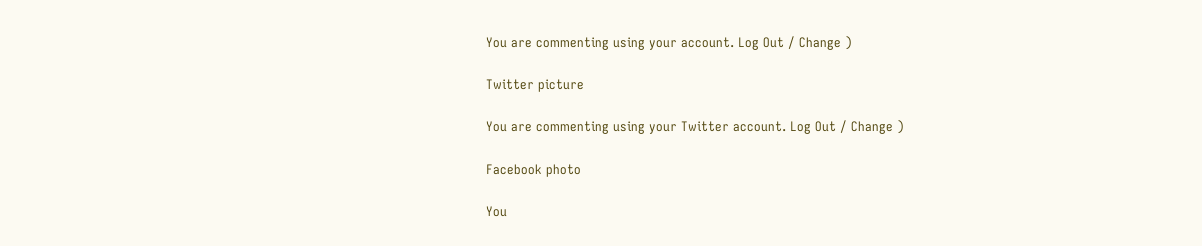You are commenting using your account. Log Out / Change )

Twitter picture

You are commenting using your Twitter account. Log Out / Change )

Facebook photo

You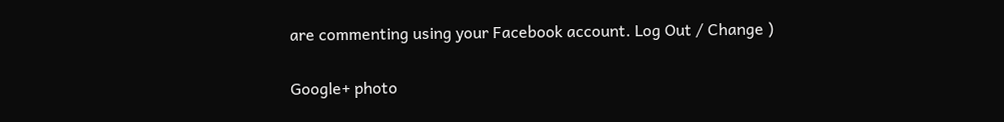are commenting using your Facebook account. Log Out / Change )

Google+ photo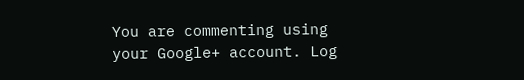You are commenting using your Google+ account. Log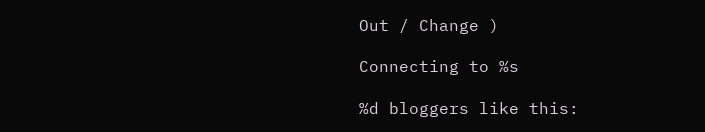Out / Change )

Connecting to %s

%d bloggers like this: